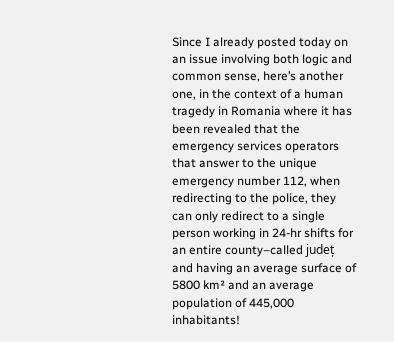Since I already posted today on an issue involving both logic and common sense, here’s another one, in the context of a human tragedy in Romania where it has been revealed that the emergency services operators that answer to the unique emergency number 112, when redirecting to the police, they can only redirect to a single person working in 24-hr shifts for an entire county–called județ and having an average surface of 5800 km² and an average population of 445,000 inhabitants!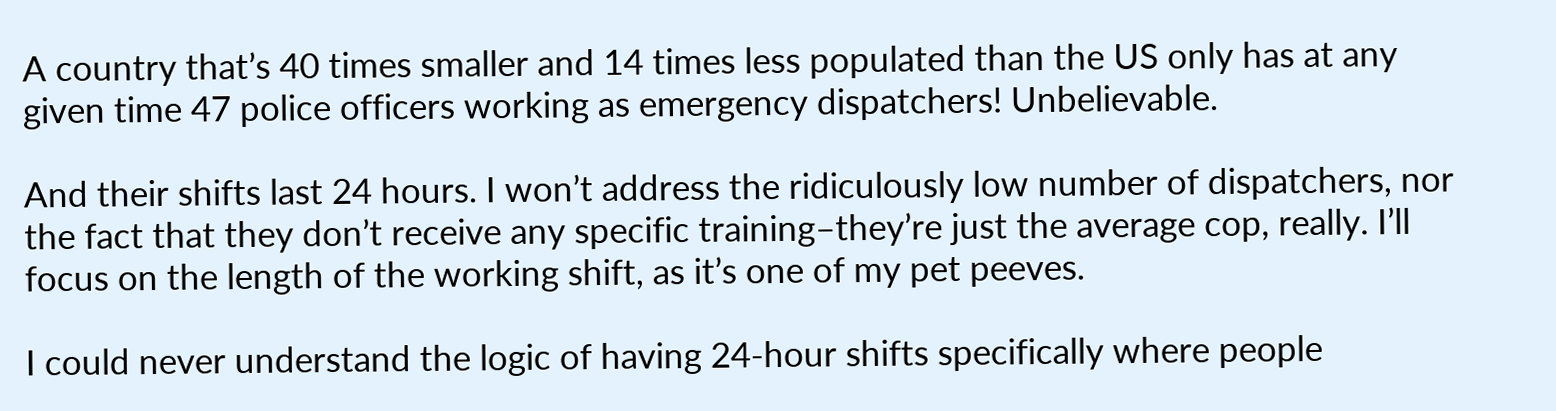A country that’s 40 times smaller and 14 times less populated than the US only has at any given time 47 police officers working as emergency dispatchers! Unbelievable.

And their shifts last 24 hours. I won’t address the ridiculously low number of dispatchers, nor the fact that they don’t receive any specific training–they’re just the average cop, really. I’ll focus on the length of the working shift, as it’s one of my pet peeves.

I could never understand the logic of having 24-hour shifts specifically where people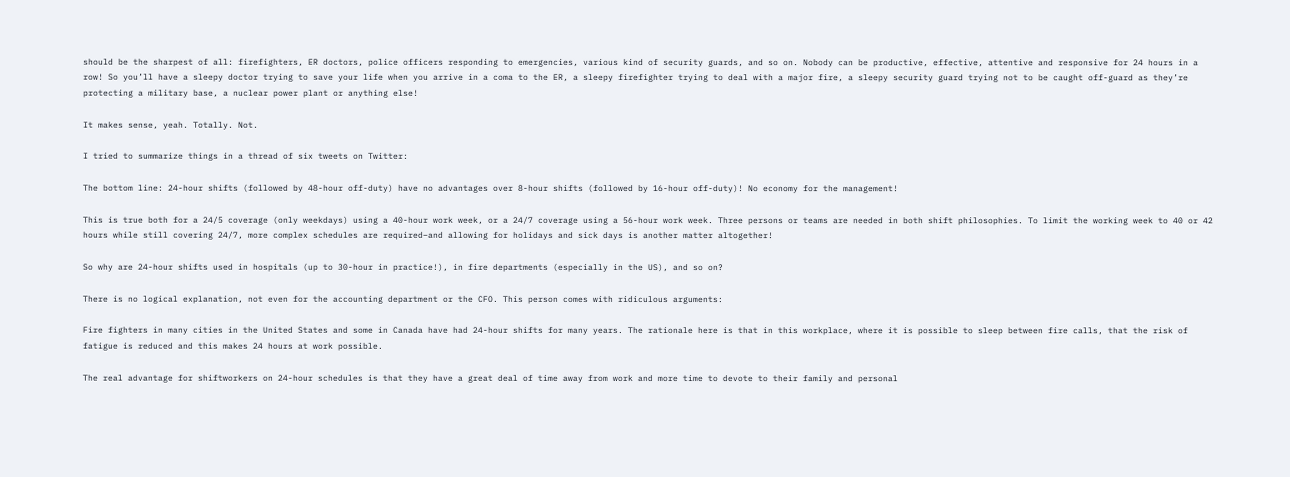should be the sharpest of all: firefighters, ER doctors, police officers responding to emergencies, various kind of security guards, and so on. Nobody can be productive, effective, attentive and responsive for 24 hours in a row! So you’ll have a sleepy doctor trying to save your life when you arrive in a coma to the ER, a sleepy firefighter trying to deal with a major fire, a sleepy security guard trying not to be caught off-guard as they’re protecting a military base, a nuclear power plant or anything else!

It makes sense, yeah. Totally. Not.

I tried to summarize things in a thread of six tweets on Twitter:

The bottom line: 24-hour shifts (followed by 48-hour off-duty) have no advantages over 8-hour shifts (followed by 16-hour off-duty)! No economy for the management!

This is true both for a 24/5 coverage (only weekdays) using a 40-hour work week, or a 24/7 coverage using a 56-hour work week. Three persons or teams are needed in both shift philosophies. To limit the working week to 40 or 42 hours while still covering 24/7, more complex schedules are required–and allowing for holidays and sick days is another matter altogether!

So why are 24-hour shifts used in hospitals (up to 30-hour in practice!), in fire departments (especially in the US), and so on?

There is no logical explanation, not even for the accounting department or the CFO. This person comes with ridiculous arguments:

Fire fighters in many cities in the United States and some in Canada have had 24-hour shifts for many years. The rationale here is that in this workplace, where it is possible to sleep between fire calls, that the risk of fatigue is reduced and this makes 24 hours at work possible.

The real advantage for shiftworkers on 24-hour schedules is that they have a great deal of time away from work and more time to devote to their family and personal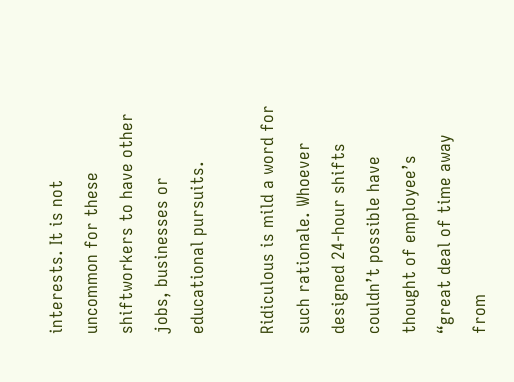interests. It is not uncommon for these shiftworkers to have other jobs, businesses or educational pursuits.

Ridiculous is mild a word for such rationale. Whoever designed 24-hour shifts couldn’t possible have thought of employee’s “great deal of time away from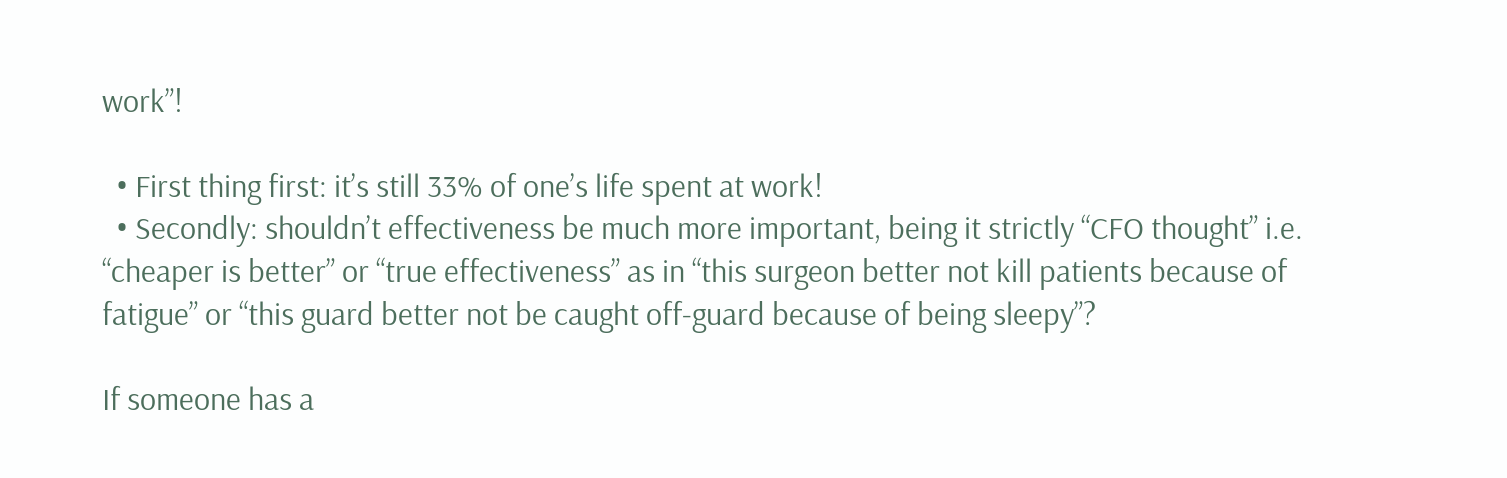work”!

  • First thing first: it’s still 33% of one’s life spent at work!
  • Secondly: shouldn’t effectiveness be much more important, being it strictly “CFO thought” i.e. “cheaper is better” or “true effectiveness” as in “this surgeon better not kill patients because of fatigue” or “this guard better not be caught off-guard because of being sleepy”?

If someone has a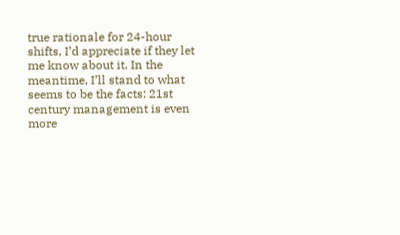true rationale for 24-hour shifts, I’d appreciate if they let me know about it. In the meantime, I’ll stand to what seems to be the facts: 21st century management is even more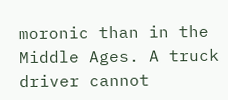moronic than in the Middle Ages. A truck driver cannot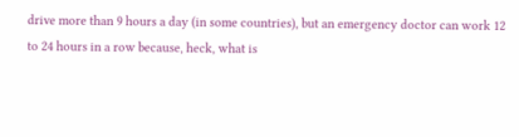drive more than 9 hours a day (in some countries), but an emergency doctor can work 12 to 24 hours in a row because, heck, what is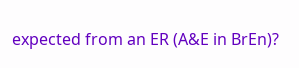expected from an ER (A&E in BrEn)?